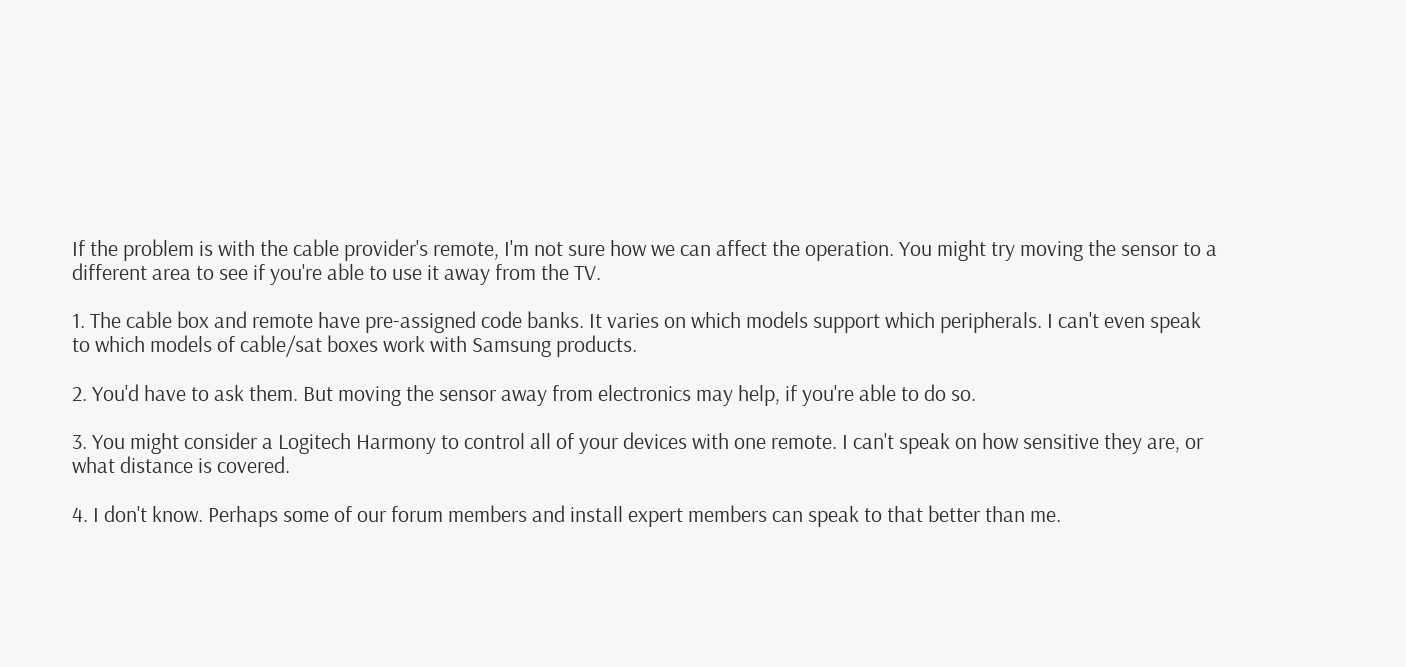If the problem is with the cable provider's remote, I'm not sure how we can affect the operation. You might try moving the sensor to a different area to see if you're able to use it away from the TV.

1. The cable box and remote have pre-assigned code banks. It varies on which models support which peripherals. I can't even speak to which models of cable/sat boxes work with Samsung products.

2. You'd have to ask them. But moving the sensor away from electronics may help, if you're able to do so.

3. You might consider a Logitech Harmony to control all of your devices with one remote. I can't speak on how sensitive they are, or what distance is covered.

4. I don't know. Perhaps some of our forum members and install expert members can speak to that better than me.